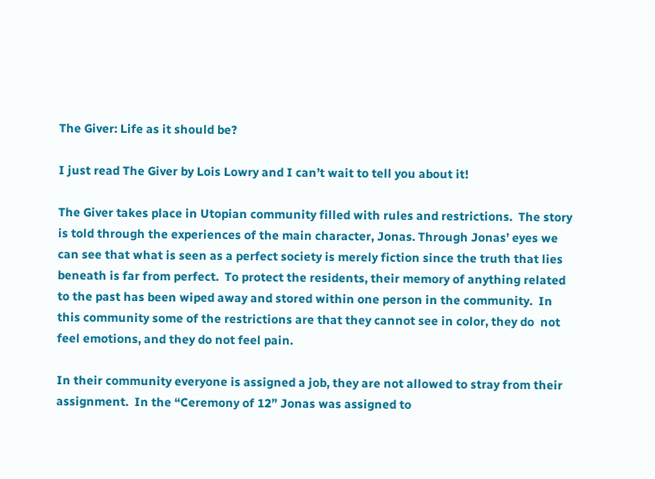The Giver: Life as it should be?

I just read The Giver by Lois Lowry and I can’t wait to tell you about it!

The Giver takes place in Utopian community filled with rules and restrictions.  The story is told through the experiences of the main character, Jonas. Through Jonas’ eyes we can see that what is seen as a perfect society is merely fiction since the truth that lies beneath is far from perfect.  To protect the residents, their memory of anything related to the past has been wiped away and stored within one person in the community.  In this community some of the restrictions are that they cannot see in color, they do  not feel emotions, and they do not feel pain.

In their community everyone is assigned a job, they are not allowed to stray from their assignment.  In the “Ceremony of 12” Jonas was assigned to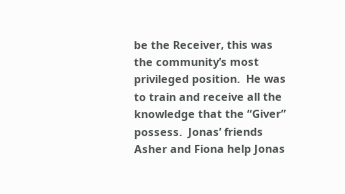be the Receiver, this was the community’s most privileged position.  He was to train and receive all the knowledge that the “Giver” possess.  Jonas’ friends Asher and Fiona help Jonas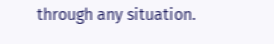through any situation.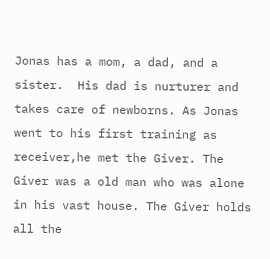Jonas has a mom, a dad, and a sister.  His dad is nurturer and takes care of newborns. As Jonas went to his first training as receiver,he met the Giver. The Giver was a old man who was alone in his vast house. The Giver holds all the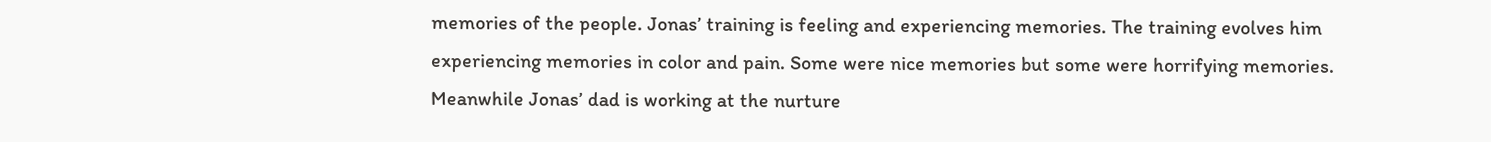memories of the people. Jonas’ training is feeling and experiencing memories. The training evolves him  experiencing memories in color and pain. Some were nice memories but some were horrifying memories.   Meanwhile Jonas’ dad is working at the nurture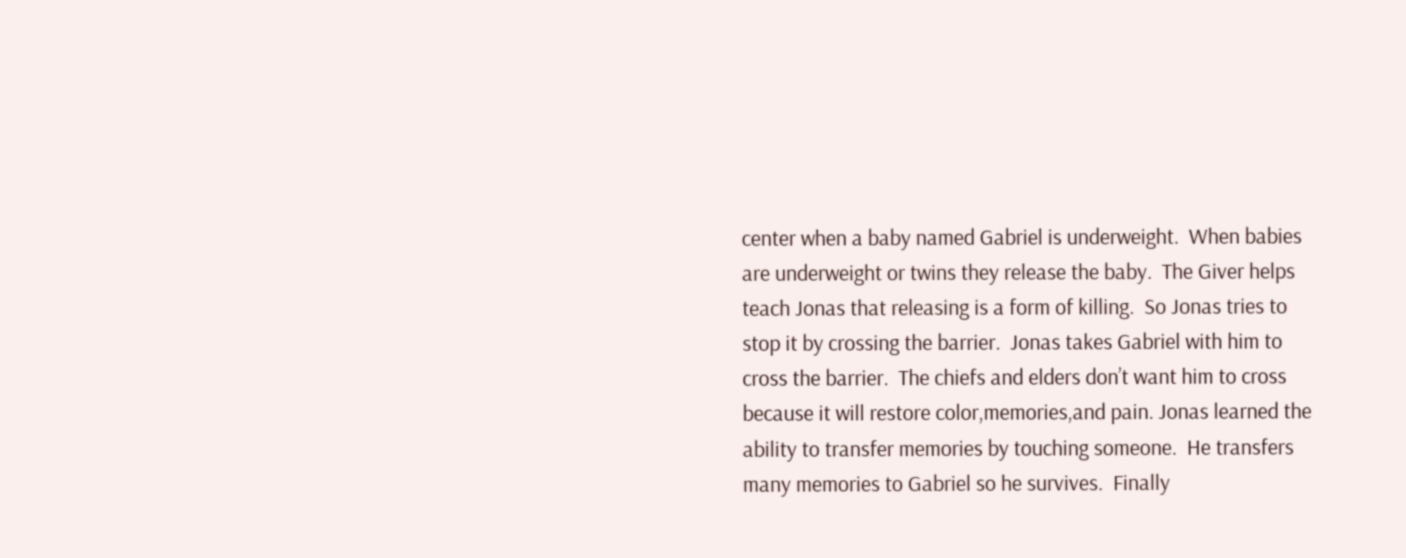center when a baby named Gabriel is underweight.  When babies are underweight or twins they release the baby.  The Giver helps teach Jonas that releasing is a form of killing.  So Jonas tries to stop it by crossing the barrier.  Jonas takes Gabriel with him to cross the barrier.  The chiefs and elders don’t want him to cross because it will restore color,memories,and pain. Jonas learned the ability to transfer memories by touching someone.  He transfers many memories to Gabriel so he survives.  Finally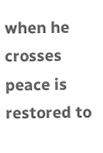when he crosses peace is restored to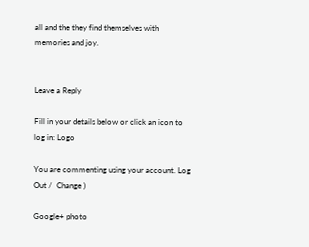all and the they find themselves with memories and joy.


Leave a Reply

Fill in your details below or click an icon to log in: Logo

You are commenting using your account. Log Out /  Change )

Google+ photo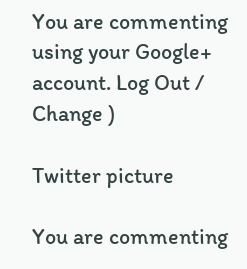You are commenting using your Google+ account. Log Out /  Change )

Twitter picture

You are commenting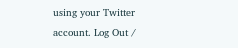using your Twitter account. Log Out /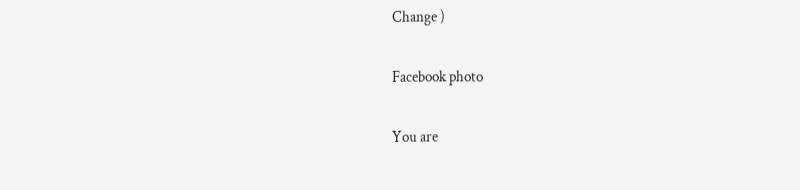Change )

Facebook photo

You are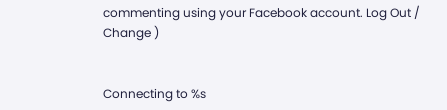commenting using your Facebook account. Log Out /  Change )


Connecting to %s